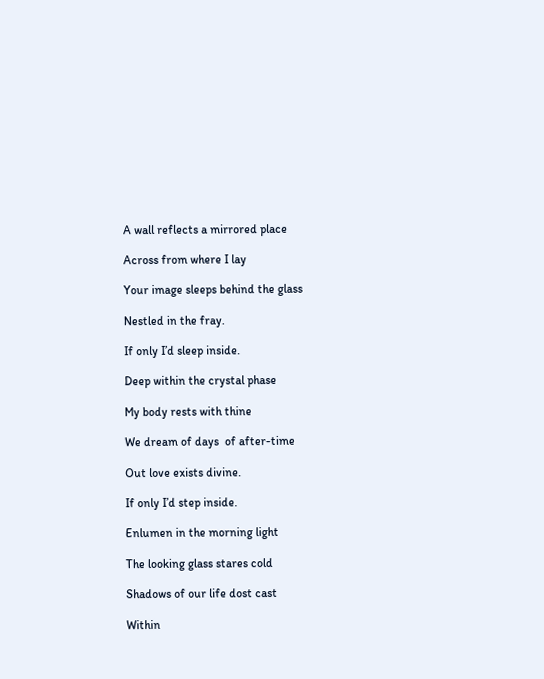A wall reflects a mirrored place

Across from where I lay

Your image sleeps behind the glass

Nestled in the fray.

If only I’d sleep inside.

Deep within the crystal phase

My body rests with thine

We dream of days  of after-time

Out love exists divine.

If only I’d step inside.

Enlumen in the morning light

The looking glass stares cold

Shadows of our life dost cast

Within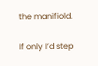the manifiold.

If only I’d step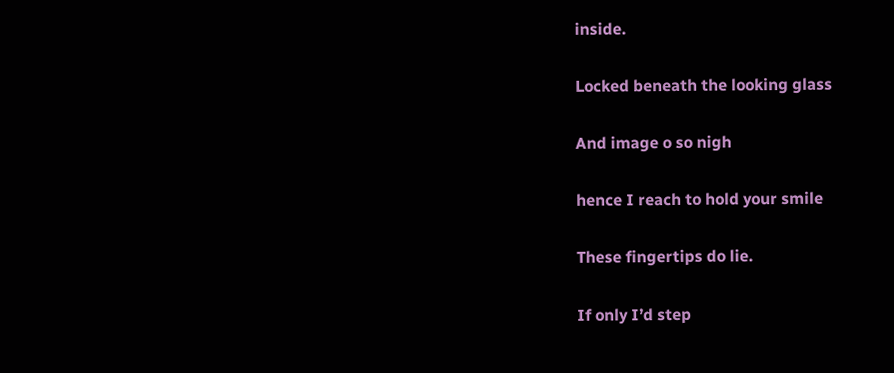inside.

Locked beneath the looking glass

And image o so nigh

hence I reach to hold your smile

These fingertips do lie.

If only I’d step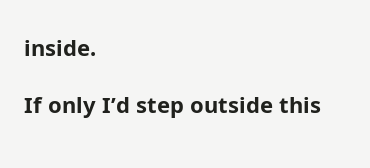inside.

If only I’d step outside this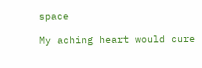space

My aching heart would cure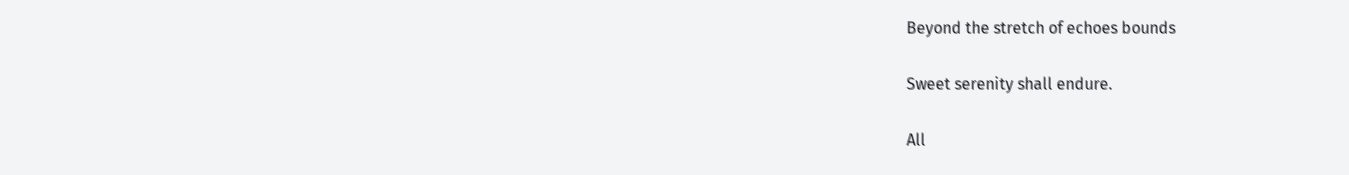Beyond the stretch of echoes bounds

Sweet serenity shall endure.

All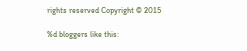rights reserved Copyright © 2015

%d bloggers like this: